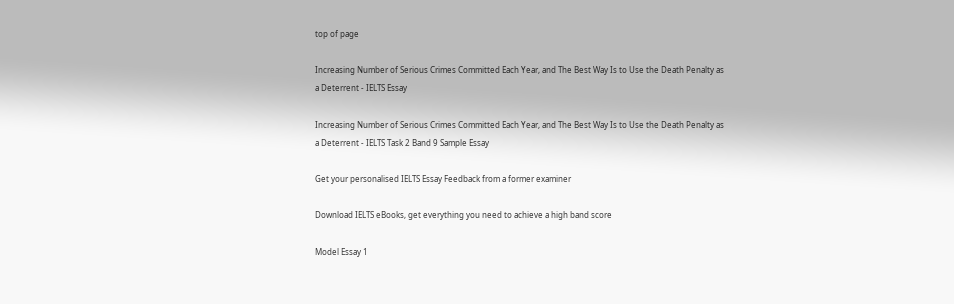top of page

Increasing Number of Serious Crimes Committed Each Year, and The Best Way Is to Use the Death Penalty as a Deterrent - IELTS Essay

Increasing Number of Serious Crimes Committed Each Year, and The Best Way Is to Use the Death Penalty as a Deterrent - IELTS Task 2 Band 9 Sample Essay

Get your personalised IELTS Essay Feedback from a former examiner

Download IELTS eBooks, get everything you need to achieve a high band score

Model Essay 1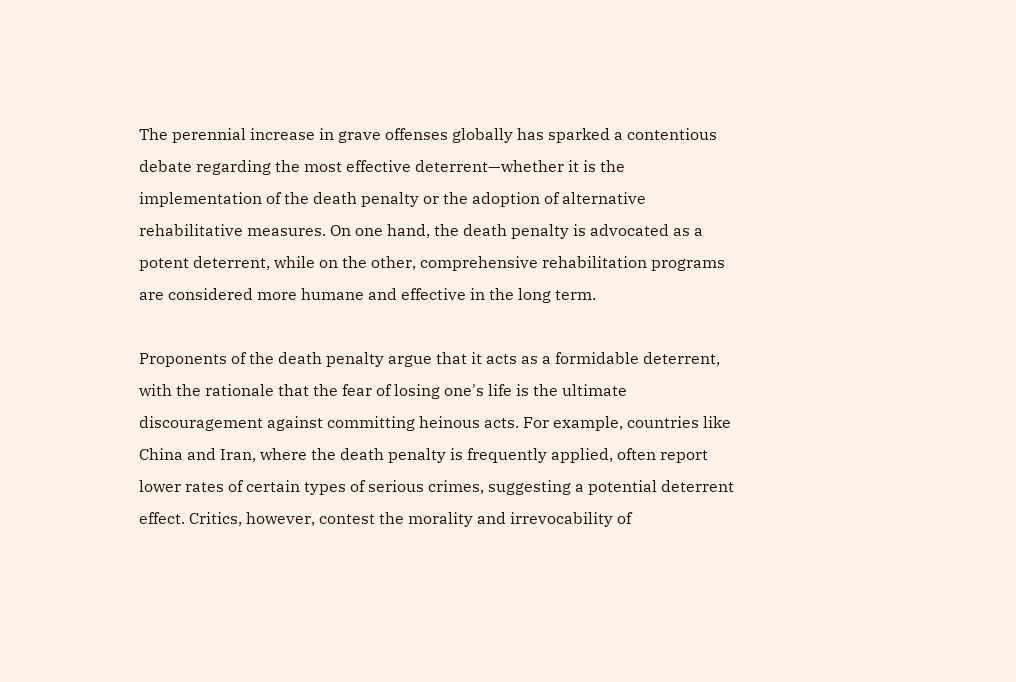The perennial increase in grave offenses globally has sparked a contentious debate regarding the most effective deterrent—whether it is the implementation of the death penalty or the adoption of alternative rehabilitative measures. On one hand, the death penalty is advocated as a potent deterrent, while on the other, comprehensive rehabilitation programs are considered more humane and effective in the long term.

Proponents of the death penalty argue that it acts as a formidable deterrent, with the rationale that the fear of losing one's life is the ultimate discouragement against committing heinous acts. For example, countries like China and Iran, where the death penalty is frequently applied, often report lower rates of certain types of serious crimes, suggesting a potential deterrent effect. Critics, however, contest the morality and irrevocability of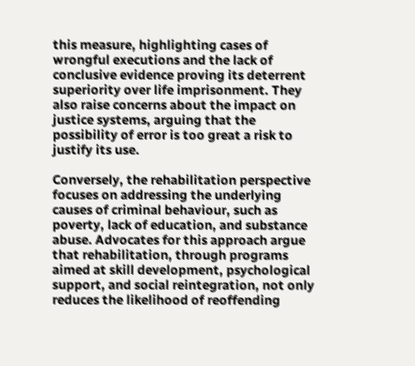this measure, highlighting cases of wrongful executions and the lack of conclusive evidence proving its deterrent superiority over life imprisonment. They also raise concerns about the impact on justice systems, arguing that the possibility of error is too great a risk to justify its use.

Conversely, the rehabilitation perspective focuses on addressing the underlying causes of criminal behaviour, such as poverty, lack of education, and substance abuse. Advocates for this approach argue that rehabilitation, through programs aimed at skill development, psychological support, and social reintegration, not only reduces the likelihood of reoffending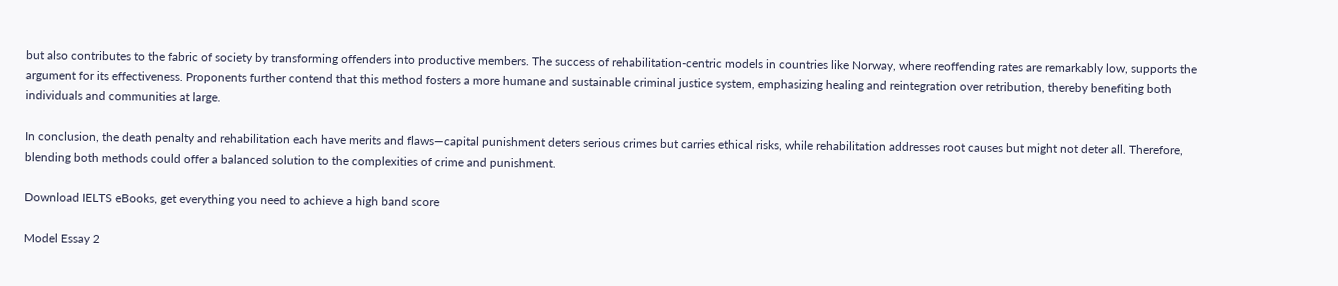but also contributes to the fabric of society by transforming offenders into productive members. The success of rehabilitation-centric models in countries like Norway, where reoffending rates are remarkably low, supports the argument for its effectiveness. Proponents further contend that this method fosters a more humane and sustainable criminal justice system, emphasizing healing and reintegration over retribution, thereby benefiting both individuals and communities at large.

In conclusion, the death penalty and rehabilitation each have merits and flaws—capital punishment deters serious crimes but carries ethical risks, while rehabilitation addresses root causes but might not deter all. Therefore, blending both methods could offer a balanced solution to the complexities of crime and punishment.

Download IELTS eBooks, get everything you need to achieve a high band score

Model Essay 2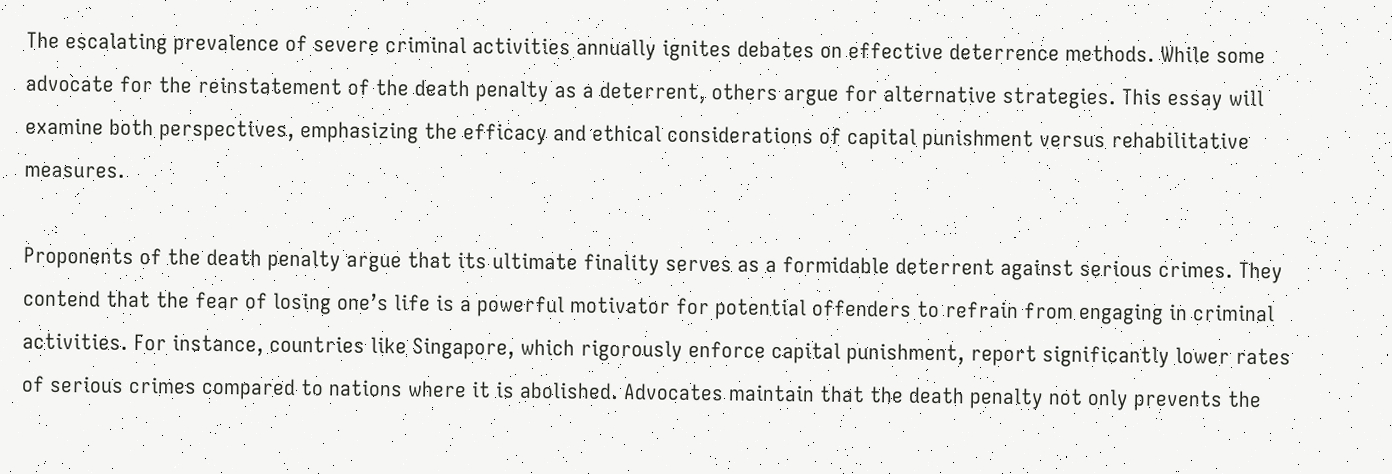The escalating prevalence of severe criminal activities annually ignites debates on effective deterrence methods. While some advocate for the reinstatement of the death penalty as a deterrent, others argue for alternative strategies. This essay will examine both perspectives, emphasizing the efficacy and ethical considerations of capital punishment versus rehabilitative measures.

Proponents of the death penalty argue that its ultimate finality serves as a formidable deterrent against serious crimes. They contend that the fear of losing one’s life is a powerful motivator for potential offenders to refrain from engaging in criminal activities. For instance, countries like Singapore, which rigorously enforce capital punishment, report significantly lower rates of serious crimes compared to nations where it is abolished. Advocates maintain that the death penalty not only prevents the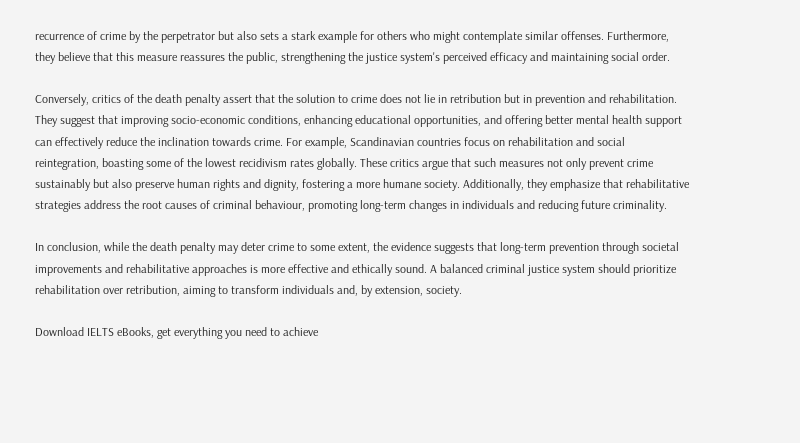recurrence of crime by the perpetrator but also sets a stark example for others who might contemplate similar offenses. Furthermore, they believe that this measure reassures the public, strengthening the justice system's perceived efficacy and maintaining social order.

Conversely, critics of the death penalty assert that the solution to crime does not lie in retribution but in prevention and rehabilitation. They suggest that improving socio-economic conditions, enhancing educational opportunities, and offering better mental health support can effectively reduce the inclination towards crime. For example, Scandinavian countries focus on rehabilitation and social reintegration, boasting some of the lowest recidivism rates globally. These critics argue that such measures not only prevent crime sustainably but also preserve human rights and dignity, fostering a more humane society. Additionally, they emphasize that rehabilitative strategies address the root causes of criminal behaviour, promoting long-term changes in individuals and reducing future criminality.

In conclusion, while the death penalty may deter crime to some extent, the evidence suggests that long-term prevention through societal improvements and rehabilitative approaches is more effective and ethically sound. A balanced criminal justice system should prioritize rehabilitation over retribution, aiming to transform individuals and, by extension, society.

Download IELTS eBooks, get everything you need to achieve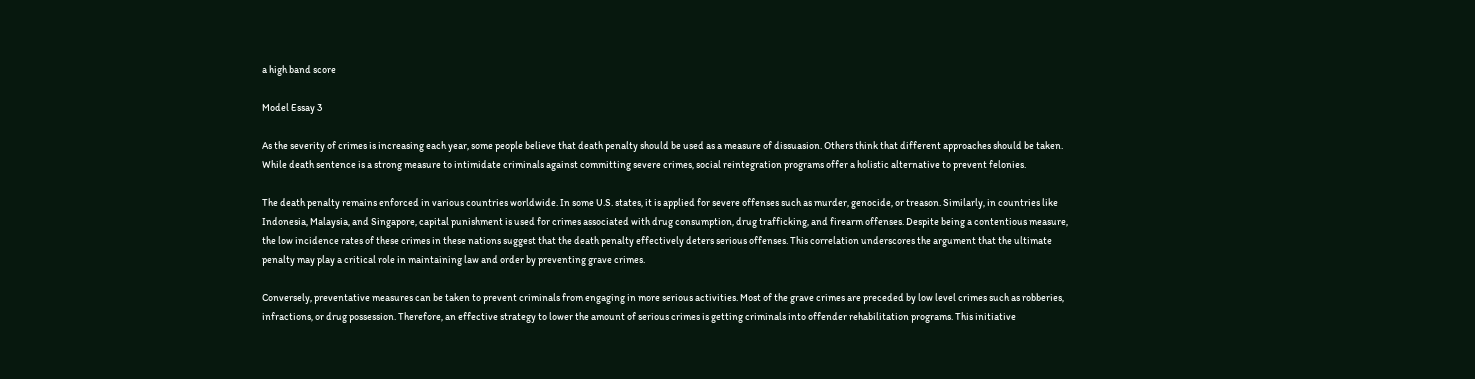a high band score

Model Essay 3

As the severity of crimes is increasing each year, some people believe that death penalty should be used as a measure of dissuasion. Others think that different approaches should be taken. While death sentence is a strong measure to intimidate criminals against committing severe crimes, social reintegration programs offer a holistic alternative to prevent felonies.

The death penalty remains enforced in various countries worldwide. In some U.S. states, it is applied for severe offenses such as murder, genocide, or treason. Similarly, in countries like Indonesia, Malaysia, and Singapore, capital punishment is used for crimes associated with drug consumption, drug trafficking, and firearm offenses. Despite being a contentious measure, the low incidence rates of these crimes in these nations suggest that the death penalty effectively deters serious offenses. This correlation underscores the argument that the ultimate penalty may play a critical role in maintaining law and order by preventing grave crimes.

Conversely, preventative measures can be taken to prevent criminals from engaging in more serious activities. Most of the grave crimes are preceded by low level crimes such as robberies, infractions, or drug possession. Therefore, an effective strategy to lower the amount of serious crimes is getting criminals into offender rehabilitation programs. This initiative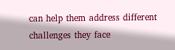can help them address different challenges they face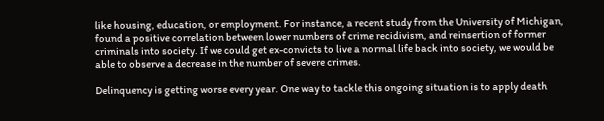like housing, education, or employment. For instance, a recent study from the University of Michigan, found a positive correlation between lower numbers of crime recidivism, and reinsertion of former criminals into society. If we could get ex-convicts to live a normal life back into society, we would be able to observe a decrease in the number of severe crimes.

Delinquency is getting worse every year. One way to tackle this ongoing situation is to apply death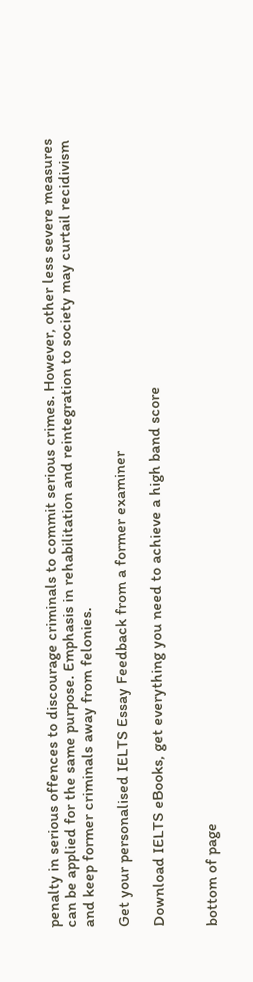penalty in serious offences to discourage criminals to commit serious crimes. However, other less severe measures can be applied for the same purpose. Emphasis in rehabilitation and reintegration to society may curtail recidivism and keep former criminals away from felonies.

Get your personalised IELTS Essay Feedback from a former examiner

Download IELTS eBooks, get everything you need to achieve a high band score


bottom of page